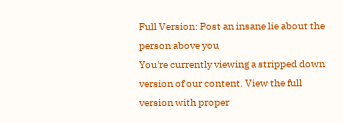Full Version: Post an insane lie about the person above you
You're currently viewing a stripped down version of our content. View the full version with proper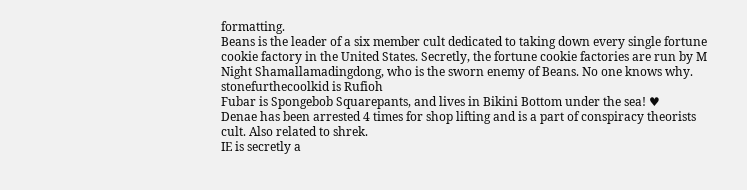formatting.
Beans is the leader of a six member cult dedicated to taking down every single fortune cookie factory in the United States. Secretly, the fortune cookie factories are run by M Night Shamallamadingdong, who is the sworn enemy of Beans. No one knows why.
stonefurthecoolkid is Rufioh
Fubar is Spongebob Squarepants, and lives in Bikini Bottom under the sea! ♥
Denae has been arrested 4 times for shop lifting and is a part of conspiracy theorists cult. Also related to shrek.
IE is secretly a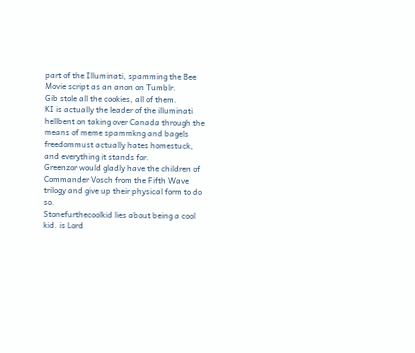part of the Illuminati, spamming the Bee Movie script as an anon on Tumblr.
Gib stole all the cookies, all of them.
KI is actually the leader of the illuminati hellbent on taking over Canada through the means of meme spammkng and bagels
freedommust actually hates homestuck, and everything it stands for.
Greenzor would gladly have the children of Commander Vosch from the Fifth Wave trilogy and give up their physical form to do so.
Stonefurthecoolkid lies about being a cool kid. is Lord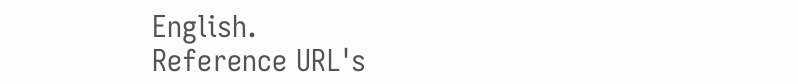English.
Reference URL's